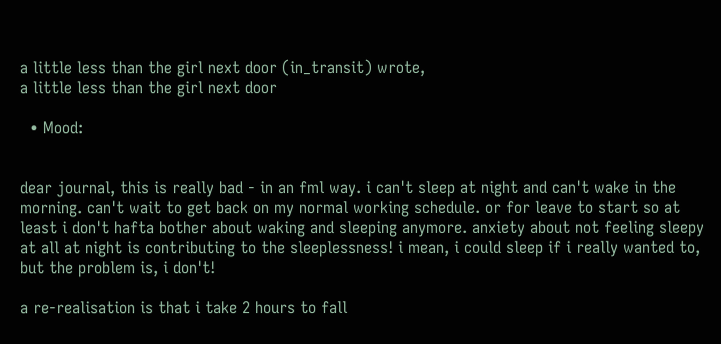a little less than the girl next door (in_transit) wrote,
a little less than the girl next door

  • Mood:


dear journal, this is really bad - in an fml way. i can't sleep at night and can't wake in the morning. can't wait to get back on my normal working schedule. or for leave to start so at least i don't hafta bother about waking and sleeping anymore. anxiety about not feeling sleepy at all at night is contributing to the sleeplessness! i mean, i could sleep if i really wanted to, but the problem is, i don't!

a re-realisation is that i take 2 hours to fall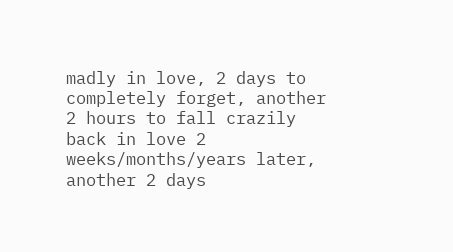madly in love, 2 days to completely forget, another 2 hours to fall crazily back in love 2 weeks/months/years later, another 2 days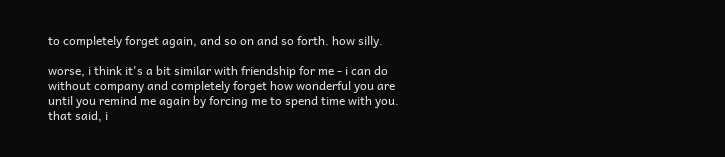to completely forget again, and so on and so forth. how silly.

worse, i think it's a bit similar with friendship for me - i can do without company and completely forget how wonderful you are until you remind me again by forcing me to spend time with you. that said, i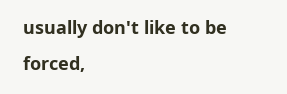usually don't like to be forced,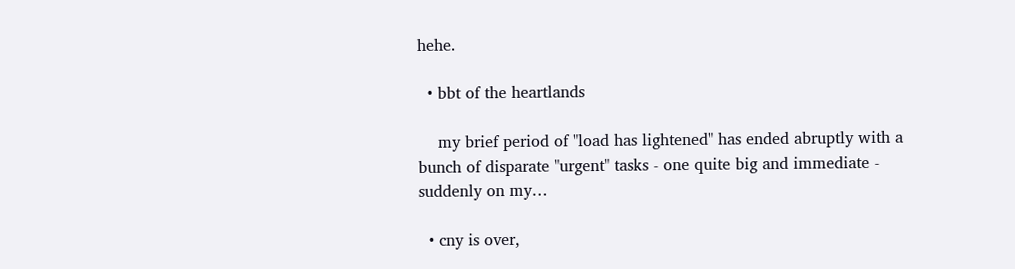hehe.

  • bbt of the heartlands

    my brief period of "load has lightened" has ended abruptly with a bunch of disparate "urgent" tasks - one quite big and immediate - suddenly on my…

  • cny is over,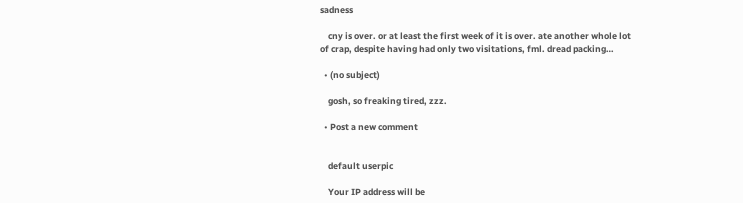sadness

    cny is over. or at least the first week of it is over. ate another whole lot of crap, despite having had only two visitations, fml. dread packing…

  • (no subject)

    gosh, so freaking tired, zzz.

  • Post a new comment


    default userpic

    Your IP address will be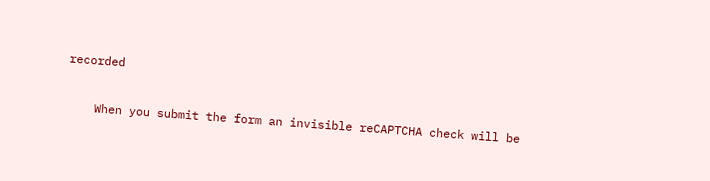recorded

    When you submit the form an invisible reCAPTCHA check will be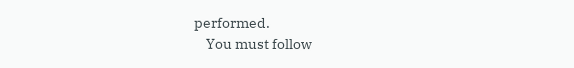performed.
    You must follow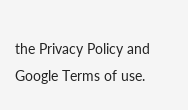the Privacy Policy and Google Terms of use.